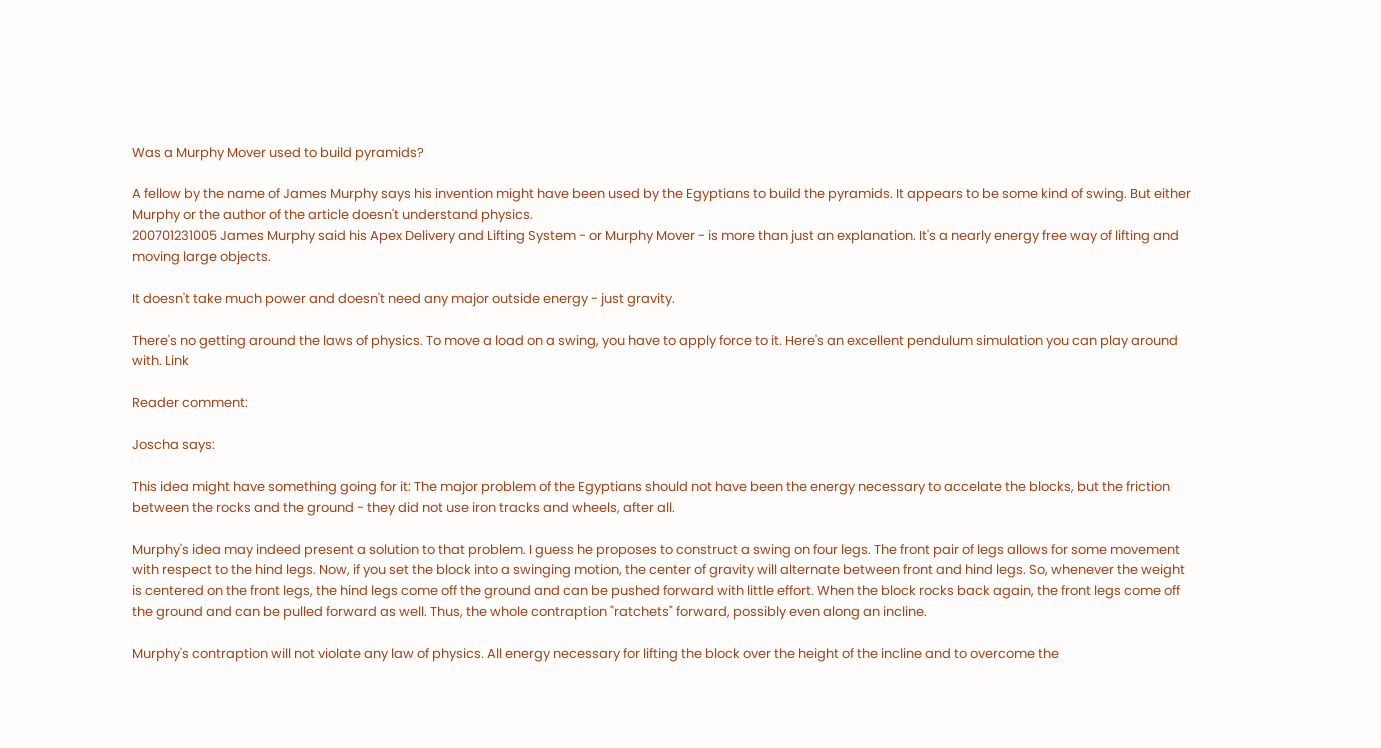Was a Murphy Mover used to build pyramids?

A fellow by the name of James Murphy says his invention might have been used by the Egyptians to build the pyramids. It appears to be some kind of swing. But either Murphy or the author of the article doesn't understand physics.
200701231005 James Murphy said his Apex Delivery and Lifting System - or Murphy Mover - is more than just an explanation. It's a nearly energy free way of lifting and moving large objects.

It doesn't take much power and doesn't need any major outside energy - just gravity.

There's no getting around the laws of physics. To move a load on a swing, you have to apply force to it. Here's an excellent pendulum simulation you can play around with. Link

Reader comment:

Joscha says:

This idea might have something going for it: The major problem of the Egyptians should not have been the energy necessary to accelate the blocks, but the friction between the rocks and the ground - they did not use iron tracks and wheels, after all.

Murphy's idea may indeed present a solution to that problem. I guess he proposes to construct a swing on four legs. The front pair of legs allows for some movement with respect to the hind legs. Now, if you set the block into a swinging motion, the center of gravity will alternate between front and hind legs. So, whenever the weight is centered on the front legs, the hind legs come off the ground and can be pushed forward with little effort. When the block rocks back again, the front legs come off the ground and can be pulled forward as well. Thus, the whole contraption "ratchets" forward, possibly even along an incline.

Murphy's contraption will not violate any law of physics. All energy necessary for lifting the block over the height of the incline and to overcome the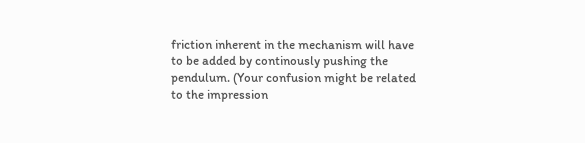friction inherent in the mechanism will have to be added by continously pushing the pendulum. (Your confusion might be related to the impression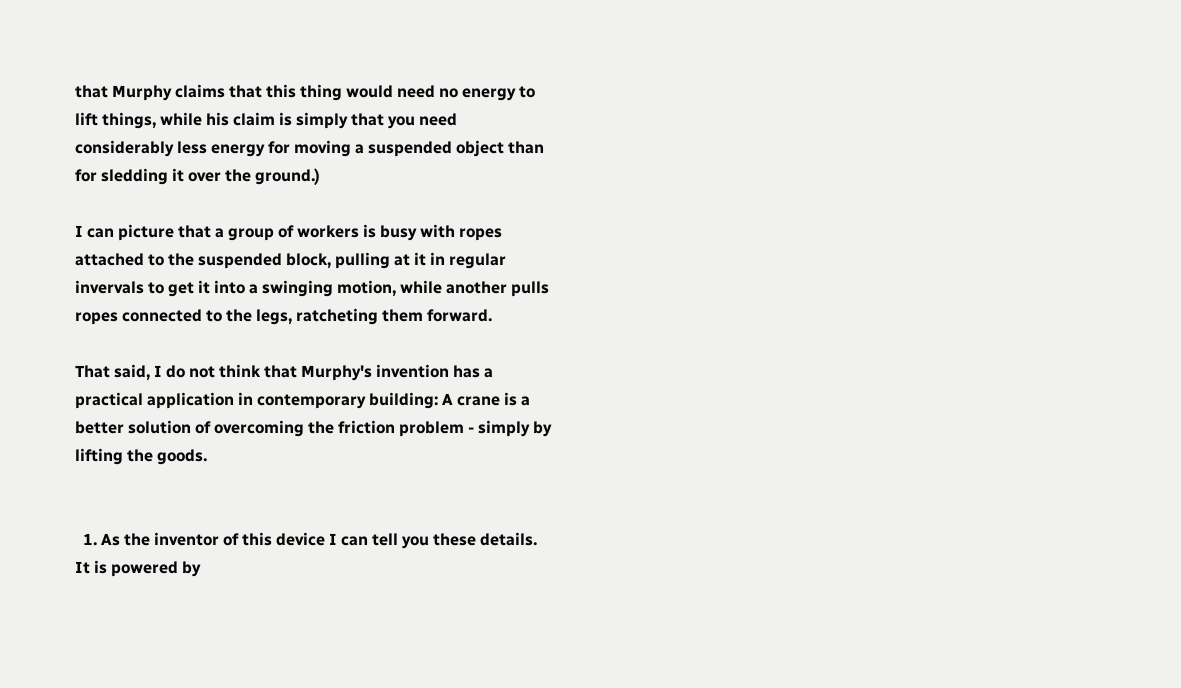that Murphy claims that this thing would need no energy to lift things, while his claim is simply that you need considerably less energy for moving a suspended object than for sledding it over the ground.)

I can picture that a group of workers is busy with ropes attached to the suspended block, pulling at it in regular invervals to get it into a swinging motion, while another pulls ropes connected to the legs, ratcheting them forward.

That said, I do not think that Murphy's invention has a practical application in contemporary building: A crane is a better solution of overcoming the friction problem - simply by lifting the goods.


  1. As the inventor of this device I can tell you these details. It is powered by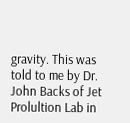gravity. This was told to me by Dr. John Backs of Jet Prolultion Lab in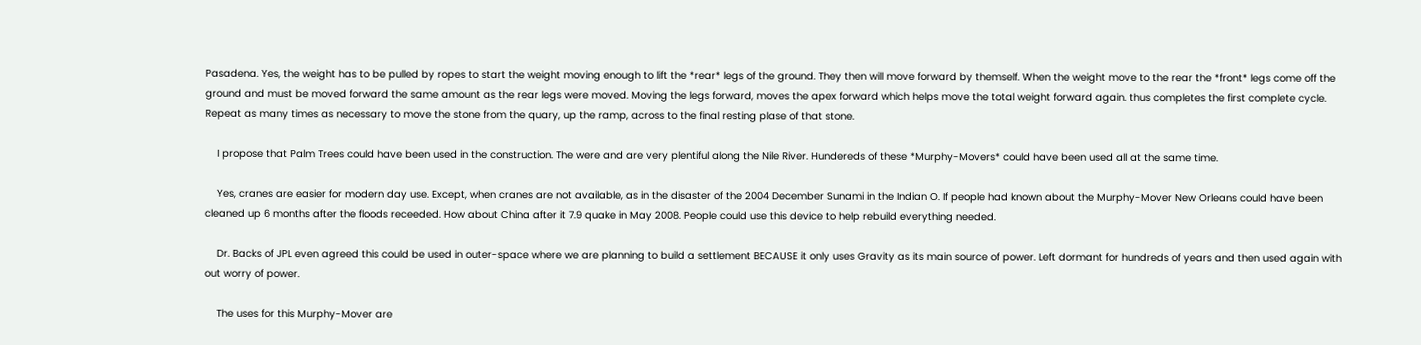Pasadena. Yes, the weight has to be pulled by ropes to start the weight moving enough to lift the *rear* legs of the ground. They then will move forward by themself. When the weight move to the rear the *front* legs come off the ground and must be moved forward the same amount as the rear legs were moved. Moving the legs forward, moves the apex forward which helps move the total weight forward again. thus completes the first complete cycle. Repeat as many times as necessary to move the stone from the quary, up the ramp, across to the final resting plase of that stone.

    I propose that Palm Trees could have been used in the construction. The were and are very plentiful along the Nile River. Hundereds of these *Murphy-Movers* could have been used all at the same time.

    Yes, cranes are easier for modern day use. Except, when cranes are not available, as in the disaster of the 2004 December Sunami in the Indian O. If people had known about the Murphy-Mover New Orleans could have been cleaned up 6 months after the floods receeded. How about China after it 7.9 quake in May 2008. People could use this device to help rebuild everything needed.

    Dr. Backs of JPL even agreed this could be used in outer-space where we are planning to build a settlement BECAUSE it only uses Gravity as its main source of power. Left dormant for hundreds of years and then used again with out worry of power.

    The uses for this Murphy-Mover are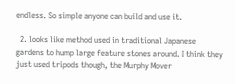endless. So simple anyone can build and use it.

  2. looks like method used in traditional Japanese gardens to hump large feature stones around. I think they just used tripods though, the Murphy Mover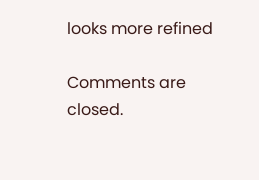looks more refined

Comments are closed.